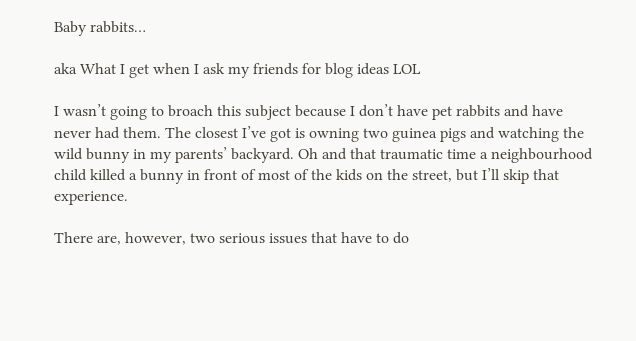Baby rabbits…

aka What I get when I ask my friends for blog ideas LOL

I wasn’t going to broach this subject because I don’t have pet rabbits and have never had them. The closest I’ve got is owning two guinea pigs and watching the wild bunny in my parents’ backyard. Oh and that traumatic time a neighbourhood child killed a bunny in front of most of the kids on the street, but I’ll skip that experience.

There are, however, two serious issues that have to do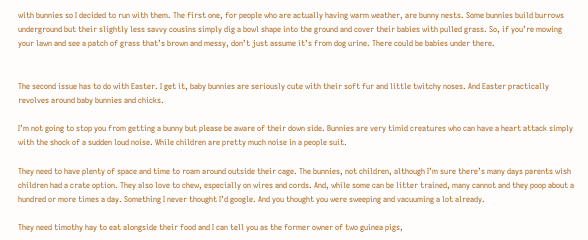with bunnies so I decided to run with them. The first one, for people who are actually having warm weather, are bunny nests. Some bunnies build burrows underground but their slightly less savvy cousins simply dig a bowl shape into the ground and cover their babies with pulled grass. So, if you’re mowing your lawn and see a patch of grass that’s brown and messy, don’t just assume it’s from dog urine. There could be babies under there.


The second issue has to do with Easter. I get it, baby bunnies are seriously cute with their soft fur and little twitchy noses. And Easter practically revolves around baby bunnies and chicks.

I’m not going to stop you from getting a bunny but please be aware of their down side. Bunnies are very timid creatures who can have a heart attack simply with the shock of a sudden loud noise. While children are pretty much noise in a people suit.

They need to have plenty of space and time to roam around outside their cage. The bunnies, not children, although I’m sure there’s many days parents wish children had a crate option. They also love to chew, especially on wires and cords. And, while some can be litter trained, many cannot and they poop about a hundred or more times a day. Something I never thought I’d google. And you thought you were sweeping and vacuuming a lot already.

They need timothy hay to eat alongside their food and I can tell you as the former owner of two guinea pigs,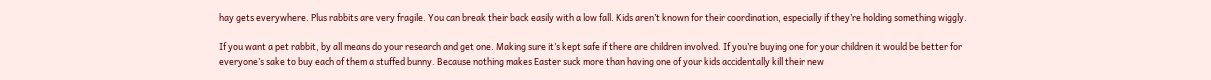hay gets everywhere. Plus rabbits are very fragile. You can break their back easily with a low fall. Kids aren’t known for their coordination, especially if they’re holding something wiggly.

If you want a pet rabbit, by all means do your research and get one. Making sure it’s kept safe if there are children involved. If you’re buying one for your children it would be better for everyone’s sake to buy each of them a stuffed bunny. Because nothing makes Easter suck more than having one of your kids accidentally kill their new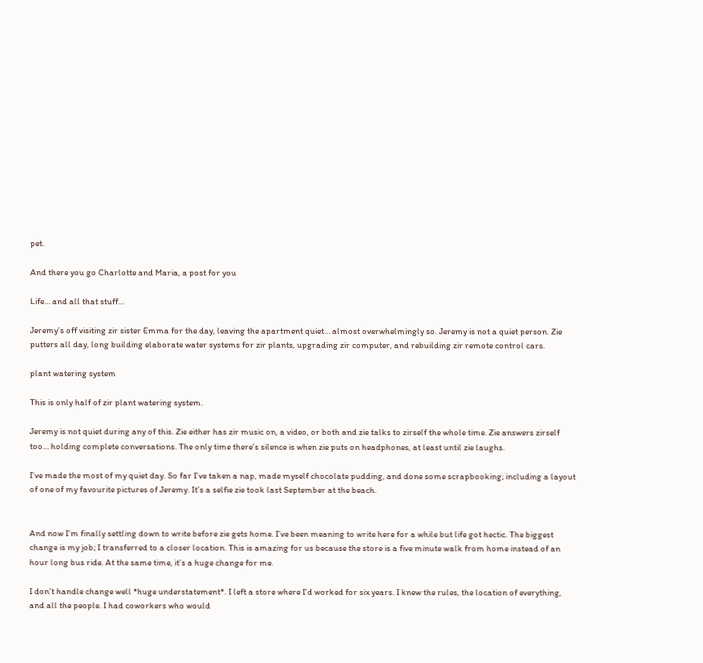pet.

And there you go Charlotte and Maria, a post for you

Life… and all that stuff…

Jeremy’s off visiting zir sister Emma for the day, leaving the apartment quiet… almost overwhelmingly so. Jeremy is not a quiet person. Zie putters all day, long building elaborate water systems for zir plants, upgrading zir computer, and rebuilding zir remote control cars.

plant watering system

This is only half of zir plant watering system.

Jeremy is not quiet during any of this. Zie either has zir music on, a video, or both and zie talks to zirself the whole time. Zie answers zirself too… holding complete conversations. The only time there’s silence is when zie puts on headphones, at least until zie laughs.

I’ve made the most of my quiet day. So far I’ve taken a nap, made myself chocolate pudding, and done some scrapbooking; including a layout of one of my favourite pictures of Jeremy. It’s a selfie zie took last September at the beach.


And now I’m finally settling down to write before zie gets home. I’ve been meaning to write here for a while but life got hectic. The biggest change is my job; I transferred to a closer location. This is amazing for us because the store is a five minute walk from home instead of an hour long bus ride. At the same time, it’s a huge change for me.

I don’t handle change well *huge understatement*. I left a store where I’d worked for six years. I knew the rules, the location of everything, and all the people. I had coworkers who would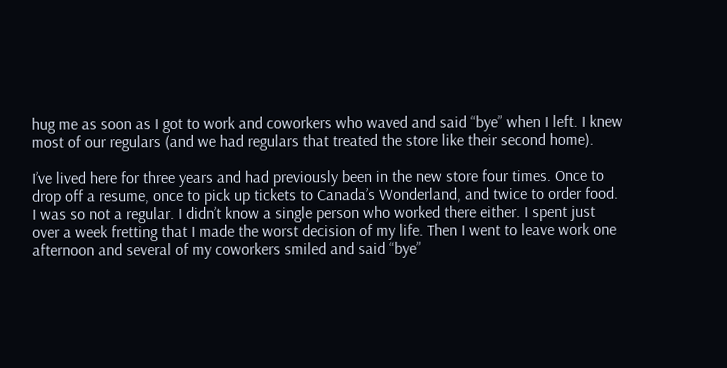hug me as soon as I got to work and coworkers who waved and said “bye” when I left. I knew most of our regulars (and we had regulars that treated the store like their second home).

I’ve lived here for three years and had previously been in the new store four times. Once to drop off a resume, once to pick up tickets to Canada’s Wonderland, and twice to order food. I was so not a regular. I didn’t know a single person who worked there either. I spent just over a week fretting that I made the worst decision of my life. Then I went to leave work one afternoon and several of my coworkers smiled and said “bye”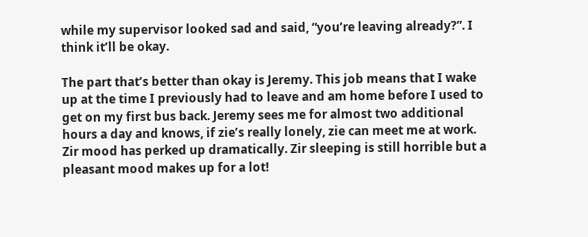while my supervisor looked sad and said, “you’re leaving already?”. I think it’ll be okay.

The part that’s better than okay is Jeremy. This job means that I wake up at the time I previously had to leave and am home before I used to get on my first bus back. Jeremy sees me for almost two additional hours a day and knows, if zie’s really lonely, zie can meet me at work. Zir mood has perked up dramatically. Zir sleeping is still horrible but a pleasant mood makes up for a lot!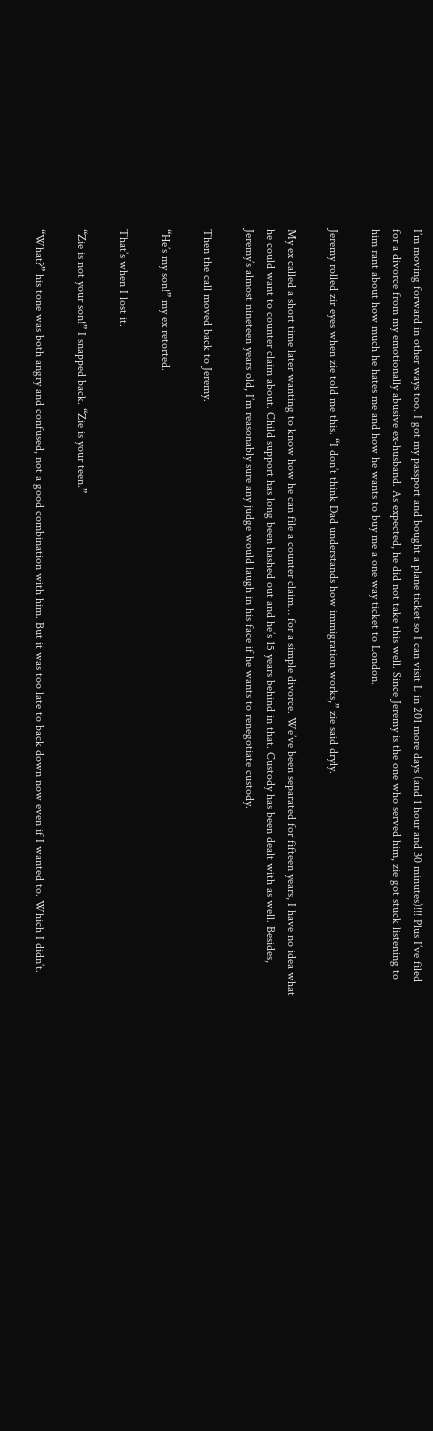I’m moving forward in other ways too. I got my passport and bought a plane ticket so I can visit L in 201 more days (and 1 hour and 30 minutes)!!! Plus I’ve filed for a divorce from my emotionally abusive ex-husband. As expected, he did not take this well. Since Jeremy is the one who served him, zie got stuck listening to him rant about how much he hates me and how he wants to buy me a one way ticket to London.

Jeremy rolled zir eyes when zie told me this. “I don’t think Dad understands how immigration works,” zie said dryly.

My ex called a short time later wanting to know how he can file a counter claim… for a simple divorce. We’ve been separated for fifteen years, I have no idea what he could want to counter claim about. Child support has long been hashed out and he’s 15 years behind in that. Custody has been dealt with as well. Besides, Jeremy’s almost nineteen years old, I’m reasonably sure any judge would laugh in his face if he wants to renegotiate custody.

Then the call moved back to Jeremy.

“He’s my son!” my ex retorted.

That’s when I lost it.

“Zie is not your son!” I snapped back. “Zie is your teen.”

“What?” his tone was both angry and confused, not a good combination with him. But it was too late to back down now even if I wanted to. Which I didn’t.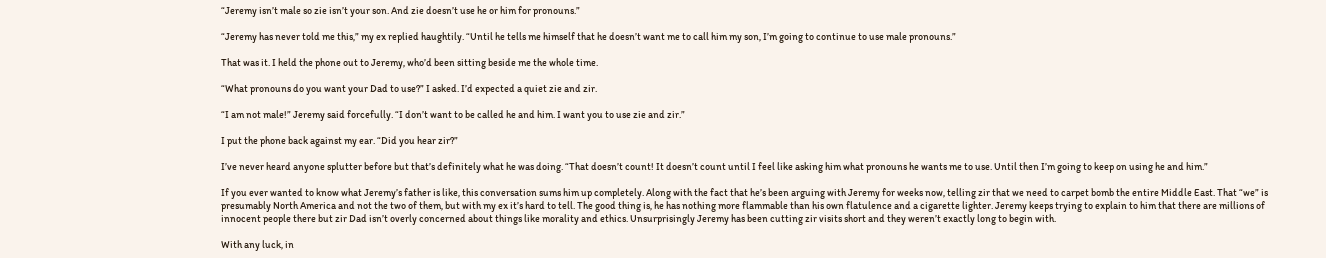“Jeremy isn’t male so zie isn’t your son. And zie doesn’t use he or him for pronouns.”

“Jeremy has never told me this,” my ex replied haughtily. “Until he tells me himself that he doesn’t want me to call him my son, I’m going to continue to use male pronouns.”

That was it. I held the phone out to Jeremy, who’d been sitting beside me the whole time.

“What pronouns do you want your Dad to use?” I asked. I’d expected a quiet zie and zir.

“I am not male!” Jeremy said forcefully. “I don’t want to be called he and him. I want you to use zie and zir.”

I put the phone back against my ear. “Did you hear zir?”

I’ve never heard anyone splutter before but that’s definitely what he was doing. “That doesn’t count! It doesn’t count until I feel like asking him what pronouns he wants me to use. Until then I’m going to keep on using he and him.”

If you ever wanted to know what Jeremy’s father is like, this conversation sums him up completely. Along with the fact that he’s been arguing with Jeremy for weeks now, telling zir that we need to carpet bomb the entire Middle East. That “we” is presumably North America and not the two of them, but with my ex it’s hard to tell. The good thing is, he has nothing more flammable than his own flatulence and a cigarette lighter. Jeremy keeps trying to explain to him that there are millions of innocent people there but zir Dad isn’t overly concerned about things like morality and ethics. Unsurprisingly Jeremy has been cutting zir visits short and they weren’t exactly long to begin with.

With any luck, in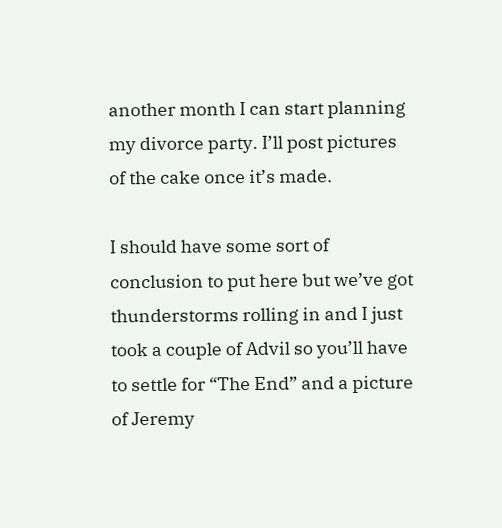another month I can start planning my divorce party. I’ll post pictures of the cake once it’s made.

I should have some sort of conclusion to put here but we’ve got thunderstorms rolling in and I just took a couple of Advil so you’ll have to settle for “The End” and a picture of Jeremy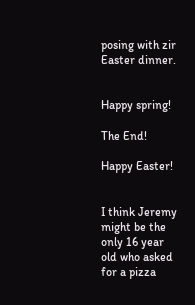posing with zir Easter dinner.


Happy spring!

The End!

Happy Easter!


I think Jeremy might be the only 16 year old who asked for a pizza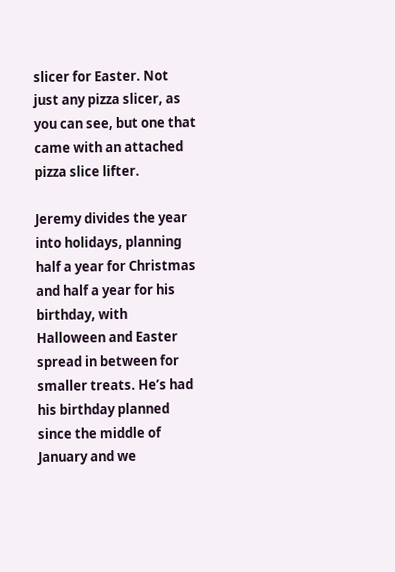slicer for Easter. Not just any pizza slicer, as you can see, but one that came with an attached pizza slice lifter.

Jeremy divides the year into holidays, planning half a year for Christmas and half a year for his birthday, with Halloween and Easter spread in between for smaller treats. He’s had his birthday planned since the middle of January and we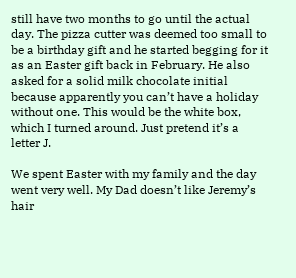still have two months to go until the actual day. The pizza cutter was deemed too small to be a birthday gift and he started begging for it as an Easter gift back in February. He also asked for a solid milk chocolate initial because apparently you can’t have a holiday without one. This would be the white box, which I turned around. Just pretend it’s a letter J.

We spent Easter with my family and the day went very well. My Dad doesn’t like Jeremy’s hair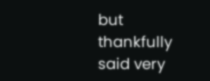but thankfully said very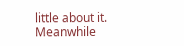little about it. Meanwhile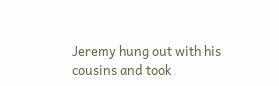Jeremy hung out with his cousins and took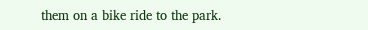them on a bike ride to the park.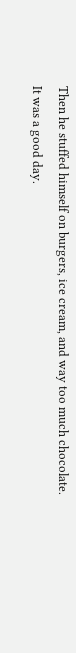Then he stuffed himself on burgers, ice cream, and way too much chocolate. It was a good day.